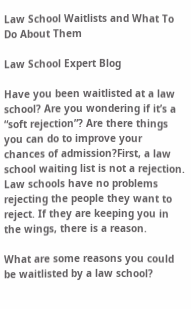Law School Waitlists and What To Do About Them

Law School Expert Blog

Have you been waitlisted at a law school? Are you wondering if it’s a “soft rejection”? Are there things you can do to improve your chances of admission?First, a law school waiting list is not a rejection. Law schools have no problems rejecting the people they want to reject. If they are keeping you in the wings, there is a reason.

What are some reasons you could be waitlisted by a law school?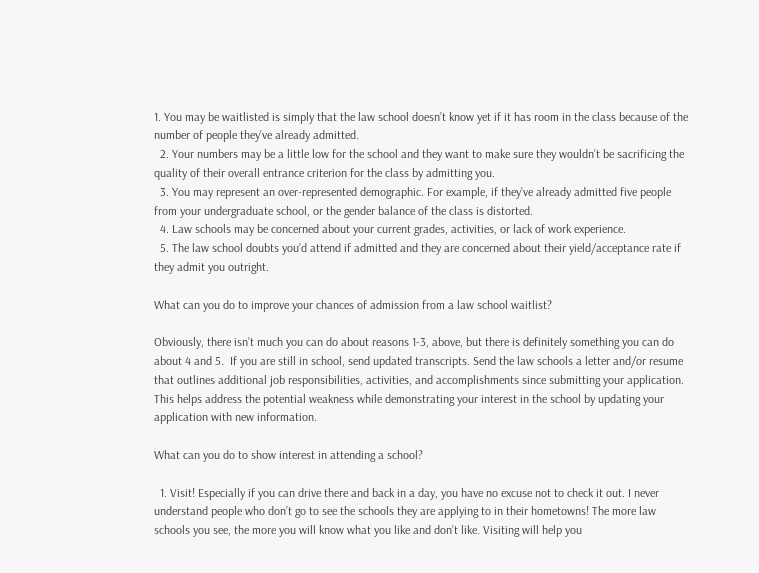1. You may be waitlisted is simply that the law school doesn’t know yet if it has room in the class because of the number of people they’ve already admitted.
  2. Your numbers may be a little low for the school and they want to make sure they wouldn’t be sacrificing the quality of their overall entrance criterion for the class by admitting you.
  3. You may represent an over-represented demographic. For example, if they’ve already admitted five people from your undergraduate school, or the gender balance of the class is distorted.
  4. Law schools may be concerned about your current grades, activities, or lack of work experience.
  5. The law school doubts you’d attend if admitted and they are concerned about their yield/acceptance rate if they admit you outright.

What can you do to improve your chances of admission from a law school waitlist?

Obviously, there isn’t much you can do about reasons 1-3, above, but there is definitely something you can do about 4 and 5.  If you are still in school, send updated transcripts. Send the law schools a letter and/or resume that outlines additional job responsibilities, activities, and accomplishments since submitting your application. This helps address the potential weakness while demonstrating your interest in the school by updating your application with new information.

What can you do to show interest in attending a school?

  1. Visit! Especially if you can drive there and back in a day, you have no excuse not to check it out. I never understand people who don’t go to see the schools they are applying to in their hometowns! The more law schools you see, the more you will know what you like and don’t like. Visiting will help you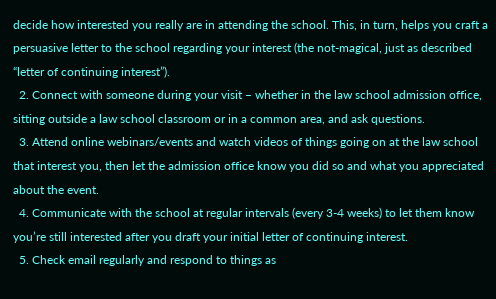decide how interested you really are in attending the school. This, in turn, helps you craft a persuasive letter to the school regarding your interest (the not-magical, just as described “letter of continuing interest”).
  2. Connect with someone during your visit – whether in the law school admission office, sitting outside a law school classroom or in a common area, and ask questions.
  3. Attend online webinars/events and watch videos of things going on at the law school that interest you, then let the admission office know you did so and what you appreciated about the event.
  4. Communicate with the school at regular intervals (every 3-4 weeks) to let them know you’re still interested after you draft your initial letter of continuing interest.
  5. Check email regularly and respond to things as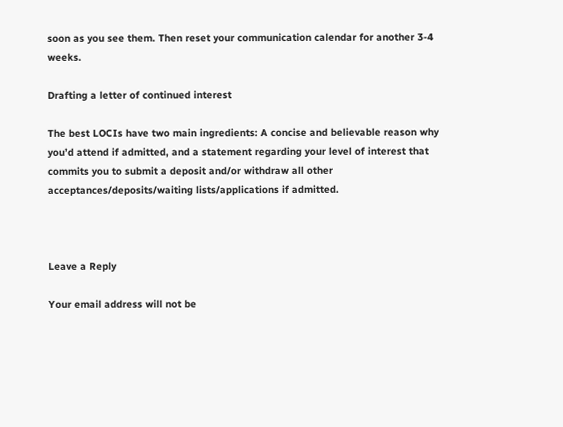soon as you see them. Then reset your communication calendar for another 3-4 weeks.

Drafting a letter of continued interest

The best LOCIs have two main ingredients: A concise and believable reason why you’d attend if admitted, and a statement regarding your level of interest that commits you to submit a deposit and/or withdraw all other acceptances/deposits/waiting lists/applications if admitted.



Leave a Reply

Your email address will not be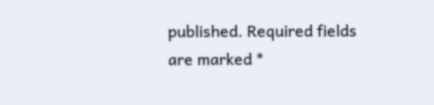published. Required fields are marked *